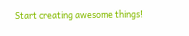Start creating awesome things!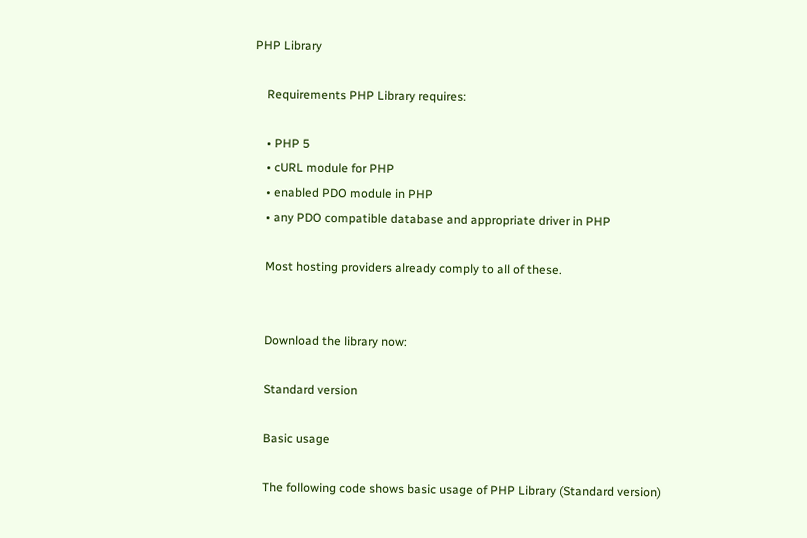PHP Library

    Requirements PHP Library requires:

    • PHP 5
    • cURL module for PHP
    • enabled PDO module in PHP
    • any PDO compatible database and appropriate driver in PHP

    Most hosting providers already comply to all of these.


    Download the library now:

    Standard version

    Basic usage

    The following code shows basic usage of PHP Library (Standard version)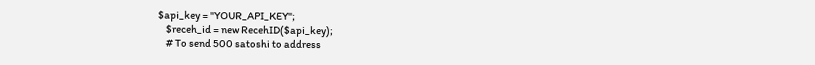$api_key = "YOUR_API_KEY";
    $receh_id = new RecehID($api_key);
    # To send 500 satoshi to address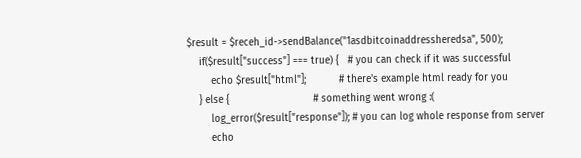$result = $receh_id->sendBalance("1asdbitcoinaddressheredsa", 500);
    if($result["success"] === true) {   # you can check if it was successful
        echo $result["html"];           # there's example html ready for you
    } else {                            # something went wrong :(
        log_error($result["response"]); # you can log whole response from server
        echo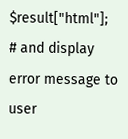$result["html"];           # and display error message to user